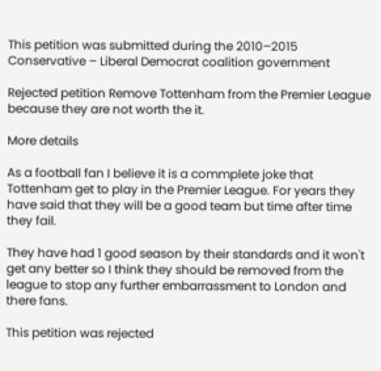This petition was submitted during the 2010–2015 Conservative – Liberal Democrat coalition government

Rejected petition Remove Tottenham from the Premier League because they are not worth the it.

More details

As a football fan I believe it is a commplete joke that Tottenham get to play in the Premier League. For years they have said that they will be a good team but time after time they fail.

They have had 1 good season by their standards and it won't get any better so I think they should be removed from the league to stop any further embarrassment to London and there fans.

This petition was rejected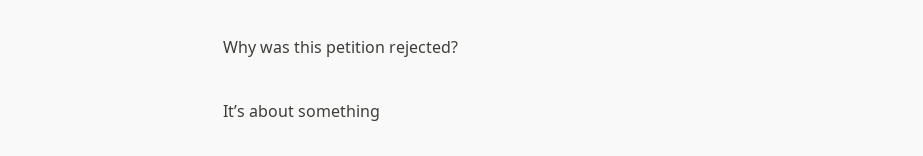Why was this petition rejected?

It’s about something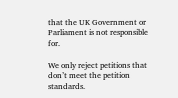that the UK Government or Parliament is not responsible for.

We only reject petitions that don’t meet the petition standards.